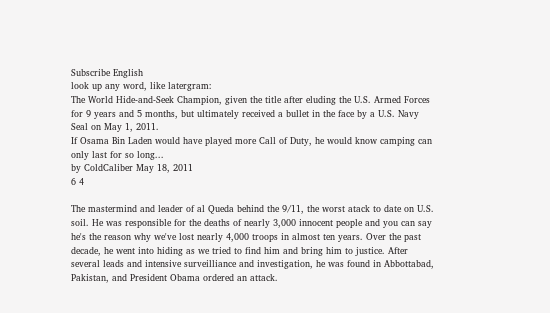Subscribe English
look up any word, like latergram:
The World Hide-and-Seek Champion, given the title after eluding the U.S. Armed Forces for 9 years and 5 months, but ultimately received a bullet in the face by a U.S. Navy Seal on May 1, 2011.
If Osama Bin Laden would have played more Call of Duty, he would know camping can only last for so long...
by ColdCaliber May 18, 2011
6 4

The mastermind and leader of al Queda behind the 9/11, the worst atack to date on U.S. soil. He was responsible for the deaths of nearly 3,000 innocent people and you can say he's the reason why we've lost nearly 4,000 troops in almost ten years. Over the past decade, he went into hiding as we tried to find him and bring him to justice. After several leads and intensive surveilliance and investigation, he was found in Abbottabad, Pakistan, and President Obama ordered an attack.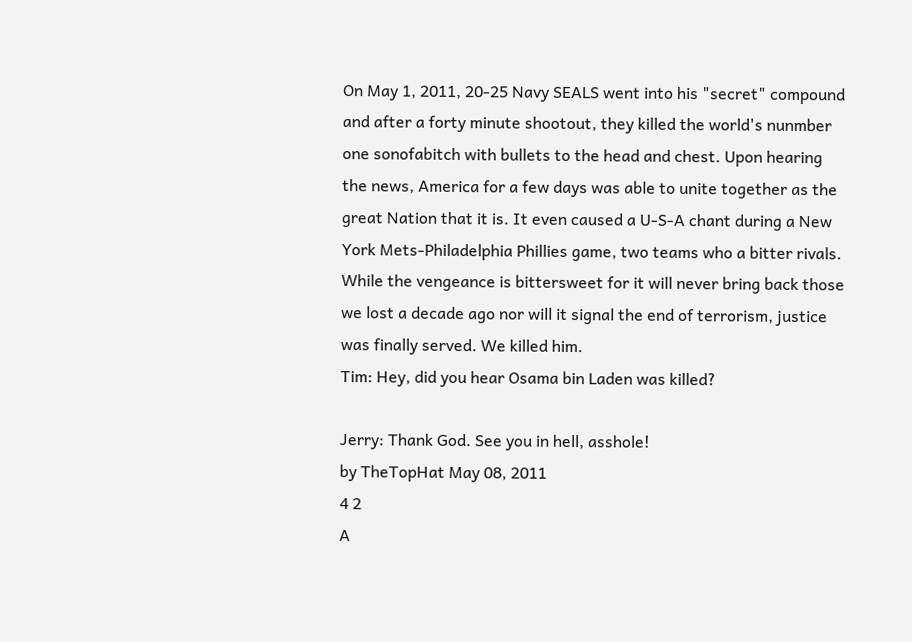On May 1, 2011, 20-25 Navy SEALS went into his "secret" compound and after a forty minute shootout, they killed the world's nunmber one sonofabitch with bullets to the head and chest. Upon hearing the news, America for a few days was able to unite together as the great Nation that it is. It even caused a U-S-A chant during a New York Mets-Philadelphia Phillies game, two teams who a bitter rivals. While the vengeance is bittersweet for it will never bring back those we lost a decade ago nor will it signal the end of terrorism, justice was finally served. We killed him.
Tim: Hey, did you hear Osama bin Laden was killed?

Jerry: Thank God. See you in hell, asshole!
by TheTopHat May 08, 2011
4 2
A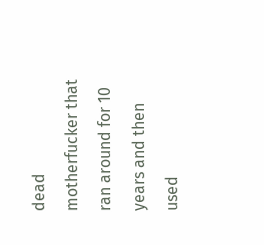dead motherfucker that ran around for 10 years and then used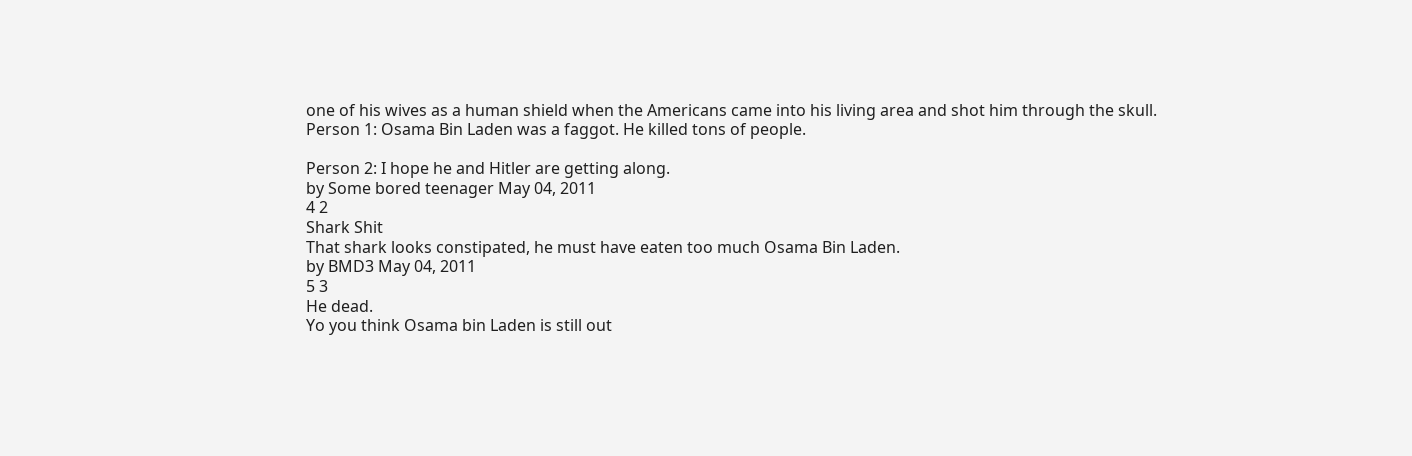one of his wives as a human shield when the Americans came into his living area and shot him through the skull.
Person 1: Osama Bin Laden was a faggot. He killed tons of people.

Person 2: I hope he and Hitler are getting along.
by Some bored teenager May 04, 2011
4 2
Shark Shit
That shark looks constipated, he must have eaten too much Osama Bin Laden.
by BMD3 May 04, 2011
5 3
He dead.
Yo you think Osama bin Laden is still out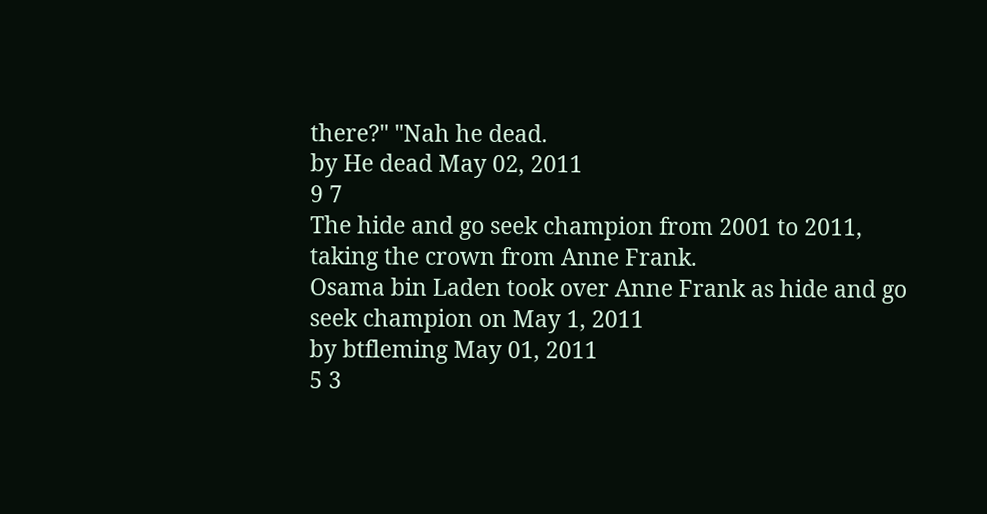there?" "Nah he dead.
by He dead May 02, 2011
9 7
The hide and go seek champion from 2001 to 2011, taking the crown from Anne Frank.
Osama bin Laden took over Anne Frank as hide and go seek champion on May 1, 2011
by btfleming May 01, 2011
5 3